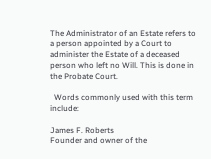The Administrator of an Estate refers to a person appointed by a Court to administer the Estate of a deceased person who left no Will. This is done in the Probate Court.

  Words commonly used with this term include:

James F. Roberts
Founder and owner of the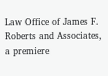Law Office of James F. Roberts and Associates, a premiere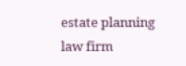estate planning law firm